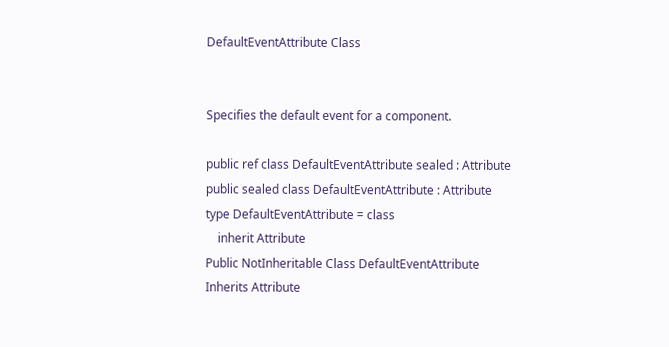DefaultEventAttribute Class


Specifies the default event for a component.

public ref class DefaultEventAttribute sealed : Attribute
public sealed class DefaultEventAttribute : Attribute
type DefaultEventAttribute = class
    inherit Attribute
Public NotInheritable Class DefaultEventAttribute
Inherits Attribute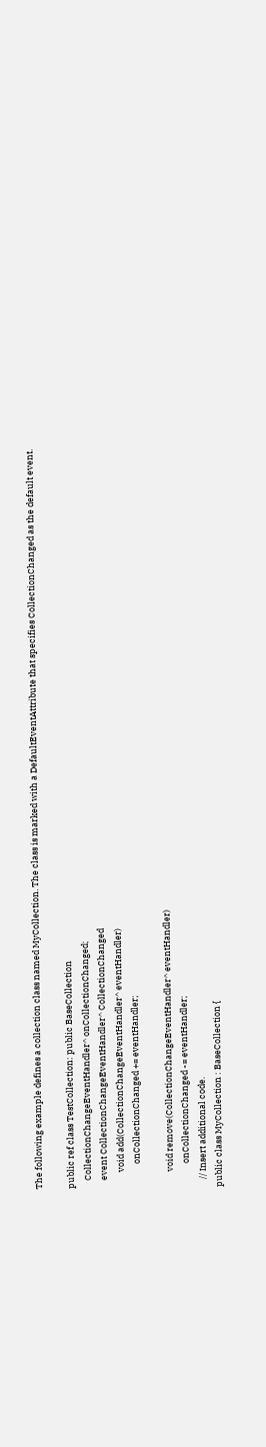The following example defines a collection class named MyCollection. The class is marked with a DefaultEventAttribute that specifies CollectionChanged as the default event.

public ref class TestCollection: public BaseCollection
    CollectionChangeEventHandler^ onCollectionChanged;
    event CollectionChangeEventHandler^ CollectionChanged
        void add(CollectionChangeEventHandler^ eventHandler)
            onCollectionChanged += eventHandler;

        void remove(CollectionChangeEventHandler^ eventHandler)
            onCollectionChanged -= eventHandler;
    // Insert additional code.
public class MyCollection : BaseCollection {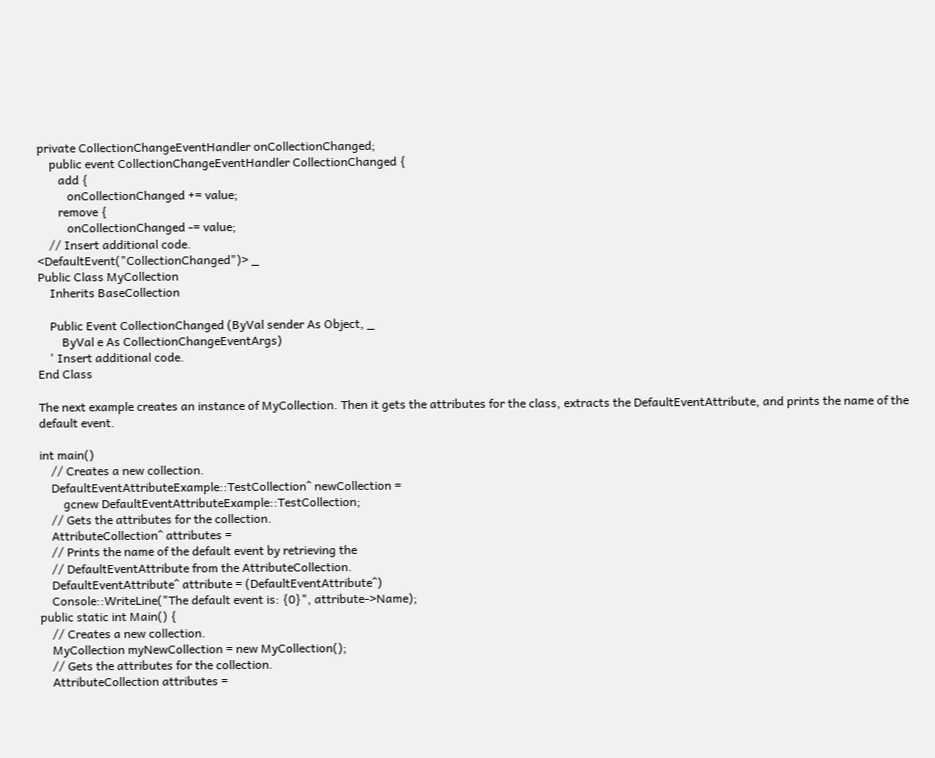private CollectionChangeEventHandler onCollectionChanged;
    public event CollectionChangeEventHandler CollectionChanged {
       add {
          onCollectionChanged += value;
       remove {
          onCollectionChanged -= value;
    // Insert additional code.
<DefaultEvent("CollectionChanged")> _
Public Class MyCollection
    Inherits BaseCollection

    Public Event CollectionChanged (ByVal sender As Object, _
        ByVal e As CollectionChangeEventArgs)
    ' Insert additional code.
End Class

The next example creates an instance of MyCollection. Then it gets the attributes for the class, extracts the DefaultEventAttribute, and prints the name of the default event.

int main()
    // Creates a new collection.
    DefaultEventAttributeExample::TestCollection^ newCollection =
        gcnew DefaultEventAttributeExample::TestCollection;
    // Gets the attributes for the collection.
    AttributeCollection^ attributes =
    // Prints the name of the default event by retrieving the
    // DefaultEventAttribute from the AttributeCollection.
    DefaultEventAttribute^ attribute = (DefaultEventAttribute^)
    Console::WriteLine("The default event is: {0}", attribute->Name);
public static int Main() {
    // Creates a new collection.
    MyCollection myNewCollection = new MyCollection();
    // Gets the attributes for the collection.
    AttributeCollection attributes =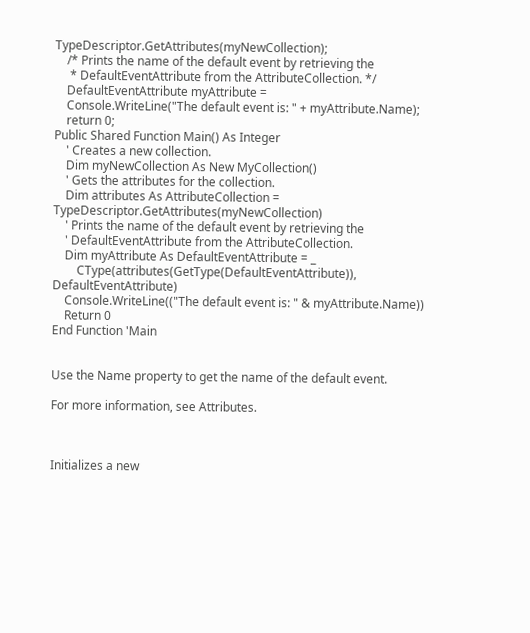TypeDescriptor.GetAttributes(myNewCollection);
    /* Prints the name of the default event by retrieving the
     * DefaultEventAttribute from the AttributeCollection. */
    DefaultEventAttribute myAttribute =
    Console.WriteLine("The default event is: " + myAttribute.Name);
    return 0;
Public Shared Function Main() As Integer
    ' Creates a new collection.
    Dim myNewCollection As New MyCollection()
    ' Gets the attributes for the collection.
    Dim attributes As AttributeCollection = TypeDescriptor.GetAttributes(myNewCollection)
    ' Prints the name of the default event by retrieving the
    ' DefaultEventAttribute from the AttributeCollection.
    Dim myAttribute As DefaultEventAttribute = _
        CType(attributes(GetType(DefaultEventAttribute)), DefaultEventAttribute)
    Console.WriteLine(("The default event is: " & myAttribute.Name))
    Return 0
End Function 'Main


Use the Name property to get the name of the default event.

For more information, see Attributes.



Initializes a new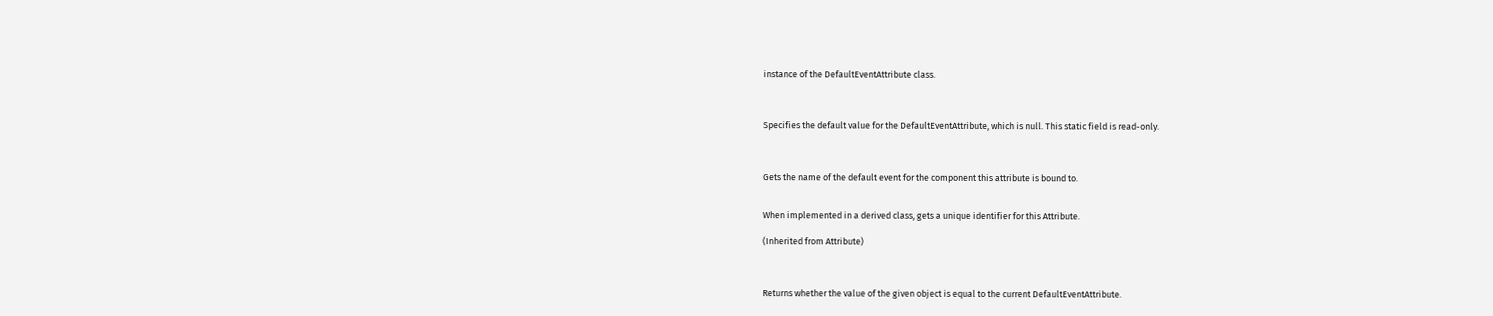instance of the DefaultEventAttribute class.



Specifies the default value for the DefaultEventAttribute, which is null. This static field is read-only.



Gets the name of the default event for the component this attribute is bound to.


When implemented in a derived class, gets a unique identifier for this Attribute.

(Inherited from Attribute)



Returns whether the value of the given object is equal to the current DefaultEventAttribute.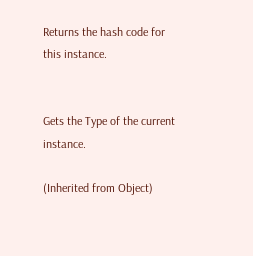Returns the hash code for this instance.


Gets the Type of the current instance.

(Inherited from Object)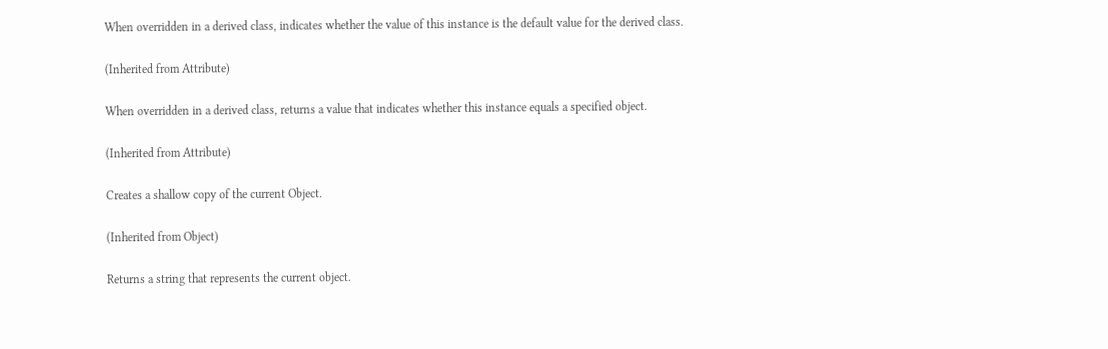When overridden in a derived class, indicates whether the value of this instance is the default value for the derived class.

(Inherited from Attribute)

When overridden in a derived class, returns a value that indicates whether this instance equals a specified object.

(Inherited from Attribute)

Creates a shallow copy of the current Object.

(Inherited from Object)

Returns a string that represents the current object.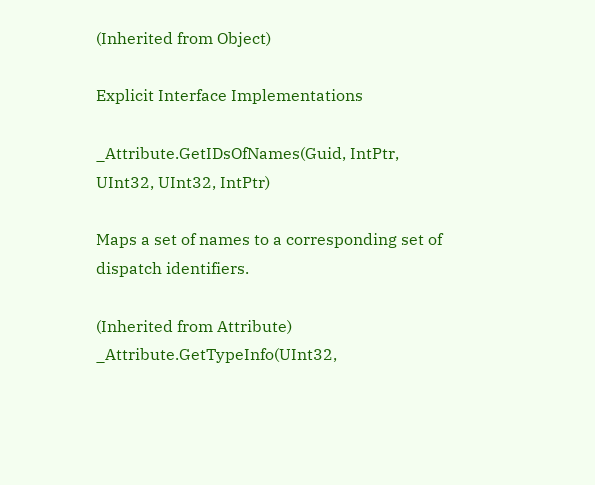(Inherited from Object)

Explicit Interface Implementations

_Attribute.GetIDsOfNames(Guid, IntPtr, UInt32, UInt32, IntPtr)

Maps a set of names to a corresponding set of dispatch identifiers.

(Inherited from Attribute)
_Attribute.GetTypeInfo(UInt32,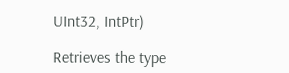UInt32, IntPtr)

Retrieves the type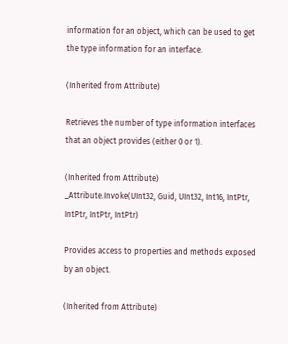information for an object, which can be used to get the type information for an interface.

(Inherited from Attribute)

Retrieves the number of type information interfaces that an object provides (either 0 or 1).

(Inherited from Attribute)
_Attribute.Invoke(UInt32, Guid, UInt32, Int16, IntPtr, IntPtr, IntPtr, IntPtr)

Provides access to properties and methods exposed by an object.

(Inherited from Attribute)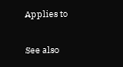Applies to

See also